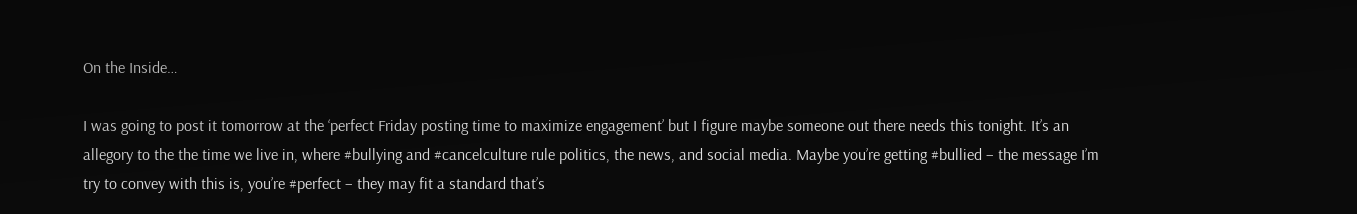On the Inside…

I was going to post it tomorrow at the ‘perfect Friday posting time to maximize engagement’ but I figure maybe someone out there needs this tonight. It’s an allegory to the the time we live in, where #bullying and #cancelculture rule politics, the news, and social media. Maybe you’re getting #bullied – the message I’m try to convey with this is, you’re #perfect – they may fit a standard that’s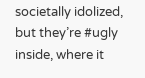societally idolized, but they’re #ugly inside, where it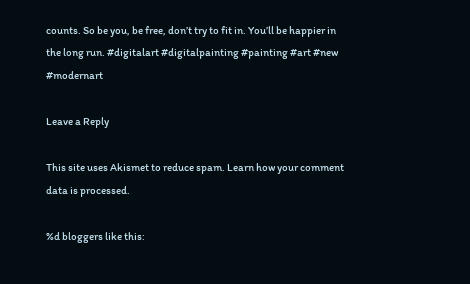counts. So be you, be free, don’t try to fit in. You’ll be happier in the long run. #digitalart #digitalpainting #painting #art #new #modernart

Leave a Reply

This site uses Akismet to reduce spam. Learn how your comment data is processed.

%d bloggers like this: